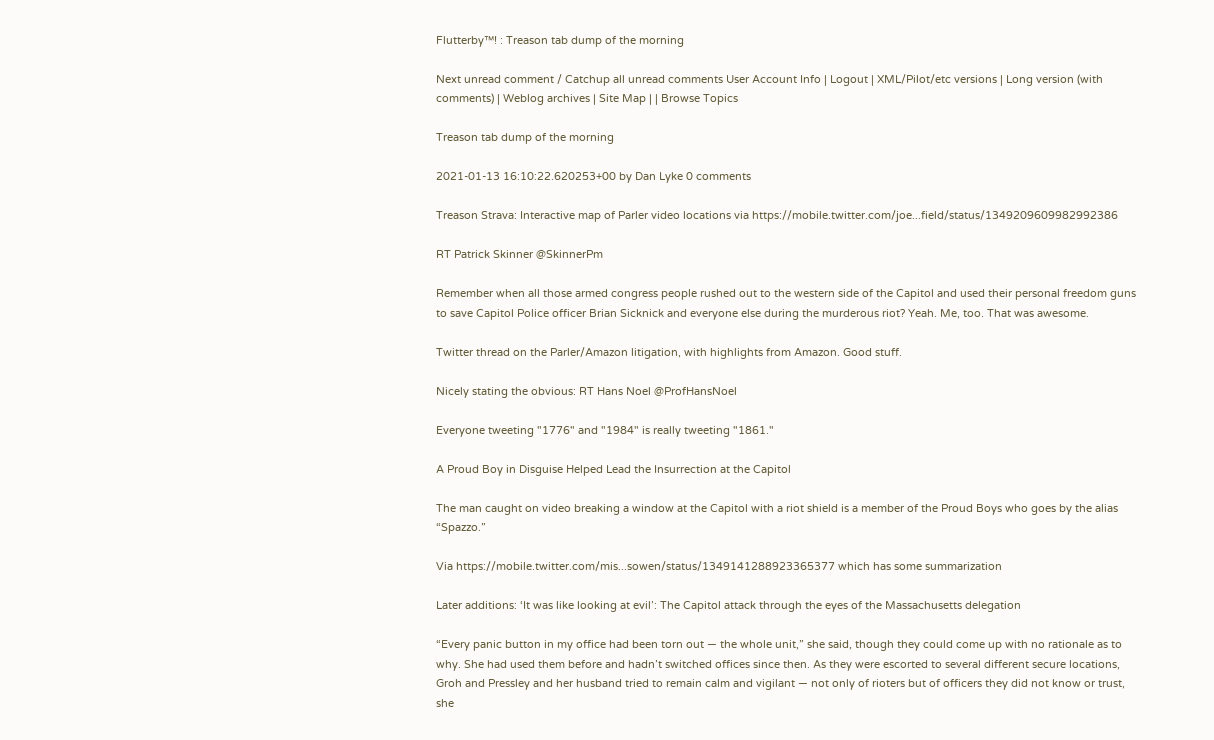Flutterby™! : Treason tab dump of the morning

Next unread comment / Catchup all unread comments User Account Info | Logout | XML/Pilot/etc versions | Long version (with comments) | Weblog archives | Site Map | | Browse Topics

Treason tab dump of the morning

2021-01-13 16:10:22.620253+00 by Dan Lyke 0 comments

Treason Strava: Interactive map of Parler video locations via https://mobile.twitter.com/joe...field/status/1349209609982992386

RT Patrick Skinner @SkinnerPm

Remember when all those armed congress people rushed out to the western side of the Capitol and used their personal freedom guns to save Capitol Police officer Brian Sicknick and everyone else during the murderous riot? Yeah. Me, too. That was awesome.

Twitter thread on the Parler/Amazon litigation, with highlights from Amazon. Good stuff.

Nicely stating the obvious: RT Hans Noel @ProfHansNoel

Everyone tweeting "1776" and "1984" is really tweeting "1861."

A Proud Boy in Disguise Helped Lead the Insurrection at the Capitol

The man caught on video breaking a window at the Capitol with a riot shield is a member of the Proud Boys who goes by the alias “Spazzo.”

Via https://mobile.twitter.com/mis...sowen/status/1349141288923365377 which has some summarization

Later additions: ‘It was like looking at evil’: The Capitol attack through the eyes of the Massachusetts delegation

“Every panic button in my office had been torn out — the whole unit,” she said, though they could come up with no rationale as to why. She had used them before and hadn’t switched offices since then. As they were escorted to several different secure locations, Groh and Pressley and her husband tried to remain calm and vigilant — not only of rioters but of officers they did not know or trust, she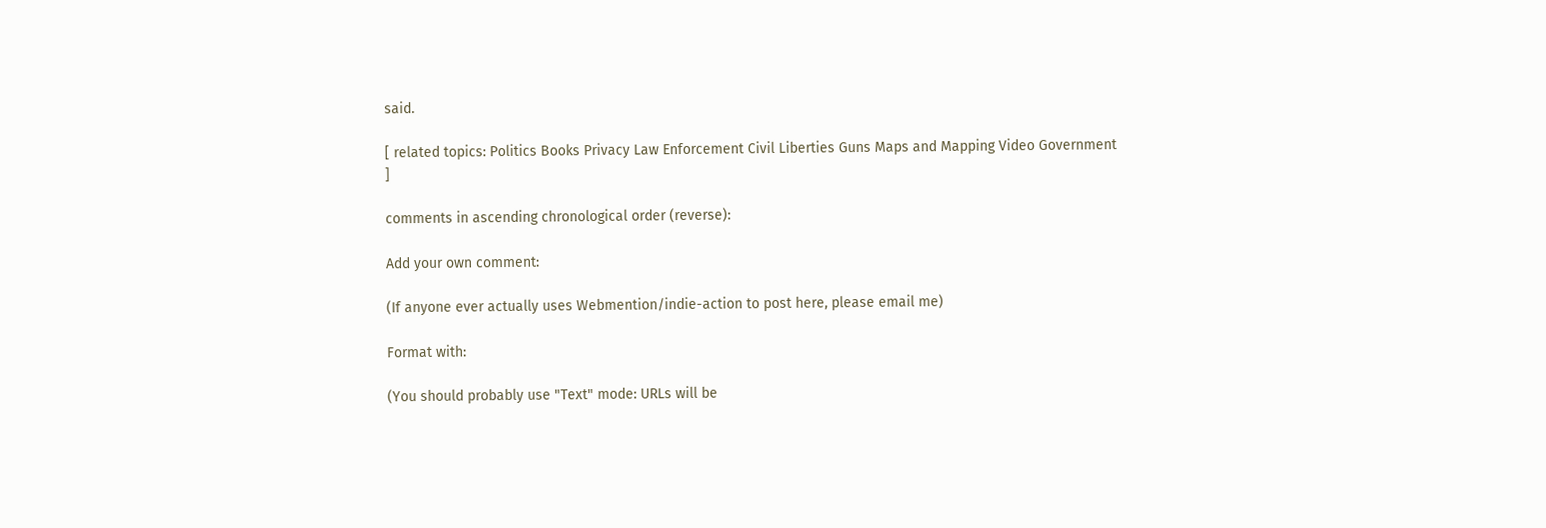said.

[ related topics: Politics Books Privacy Law Enforcement Civil Liberties Guns Maps and Mapping Video Government ]

comments in ascending chronological order (reverse):

Add your own comment:

(If anyone ever actually uses Webmention/indie-action to post here, please email me)

Format with:

(You should probably use "Text" mode: URLs will be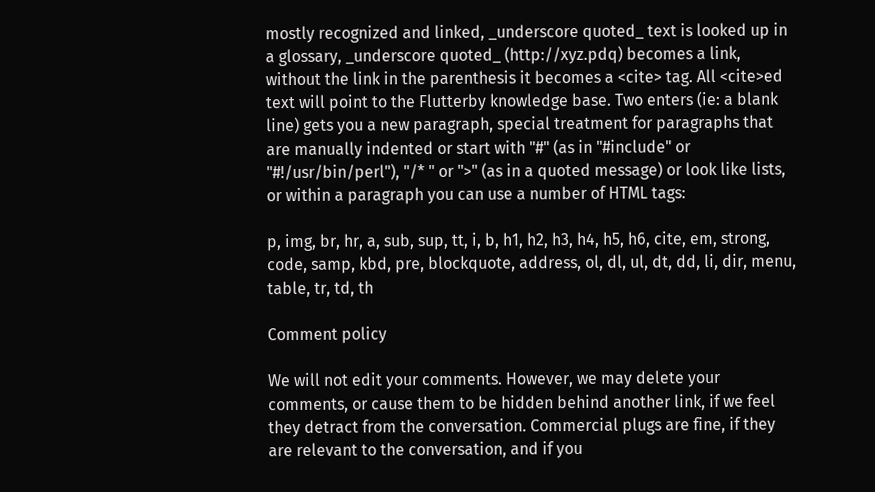mostly recognized and linked, _underscore quoted_ text is looked up in a glossary, _underscore quoted_ (http://xyz.pdq) becomes a link, without the link in the parenthesis it becomes a <cite> tag. All <cite>ed text will point to the Flutterby knowledge base. Two enters (ie: a blank line) gets you a new paragraph, special treatment for paragraphs that are manually indented or start with "#" (as in "#include" or "#!/usr/bin/perl"), "/* " or ">" (as in a quoted message) or look like lists, or within a paragraph you can use a number of HTML tags:

p, img, br, hr, a, sub, sup, tt, i, b, h1, h2, h3, h4, h5, h6, cite, em, strong, code, samp, kbd, pre, blockquote, address, ol, dl, ul, dt, dd, li, dir, menu, table, tr, td, th

Comment policy

We will not edit your comments. However, we may delete your comments, or cause them to be hidden behind another link, if we feel they detract from the conversation. Commercial plugs are fine, if they are relevant to the conversation, and if you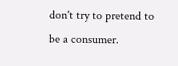don't try to pretend to be a consumer.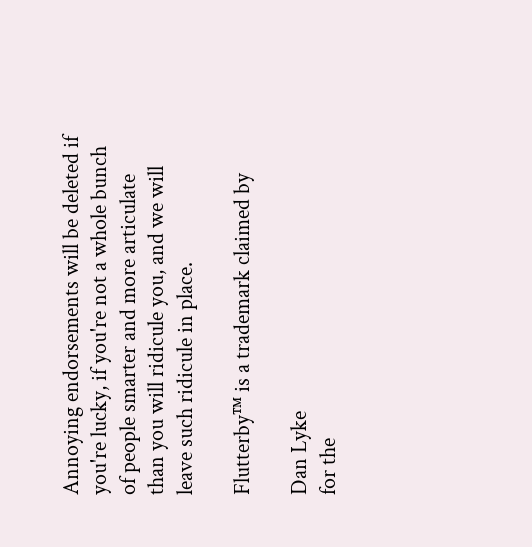Annoying endorsements will be deleted if you're lucky, if you're not a whole bunch of people smarter and more articulate than you will ridicule you, and we will leave such ridicule in place.

Flutterby™ is a trademark claimed by

Dan Lyke
for the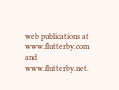web publications at www.flutterby.com and www.flutterby.net.